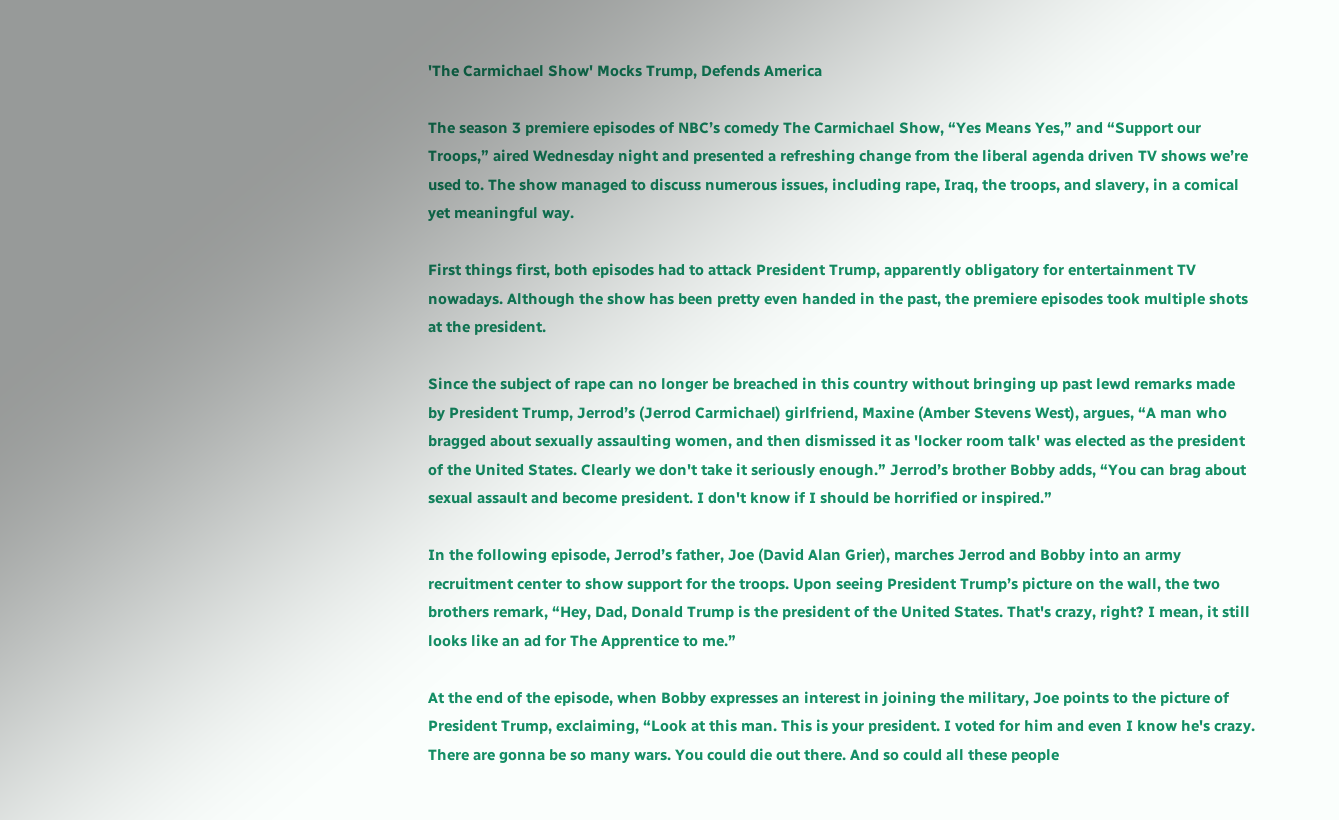'The Carmichael Show' Mocks Trump, Defends America

The season 3 premiere episodes of NBC’s comedy The Carmichael Show, “Yes Means Yes,” and “Support our Troops,” aired Wednesday night and presented a refreshing change from the liberal agenda driven TV shows we’re used to. The show managed to discuss numerous issues, including rape, Iraq, the troops, and slavery, in a comical yet meaningful way.

First things first, both episodes had to attack President Trump, apparently obligatory for entertainment TV nowadays. Although the show has been pretty even handed in the past, the premiere episodes took multiple shots at the president.

Since the subject of rape can no longer be breached in this country without bringing up past lewd remarks made by President Trump, Jerrod’s (Jerrod Carmichael) girlfriend, Maxine (Amber Stevens West), argues, “A man who bragged about sexually assaulting women, and then dismissed it as 'locker room talk' was elected as the president of the United States. Clearly we don't take it seriously enough.” Jerrod’s brother Bobby adds, “You can brag about sexual assault and become president. I don't know if I should be horrified or inspired.”

In the following episode, Jerrod’s father, Joe (David Alan Grier), marches Jerrod and Bobby into an army recruitment center to show support for the troops. Upon seeing President Trump’s picture on the wall, the two brothers remark, “Hey, Dad, Donald Trump is the president of the United States. That's crazy, right? I mean, it still looks like an ad for The Apprentice to me.”

At the end of the episode, when Bobby expresses an interest in joining the military, Joe points to the picture of President Trump, exclaiming, “Look at this man. This is your president. I voted for him and even I know he's crazy. There are gonna be so many wars. You could die out there. And so could all these people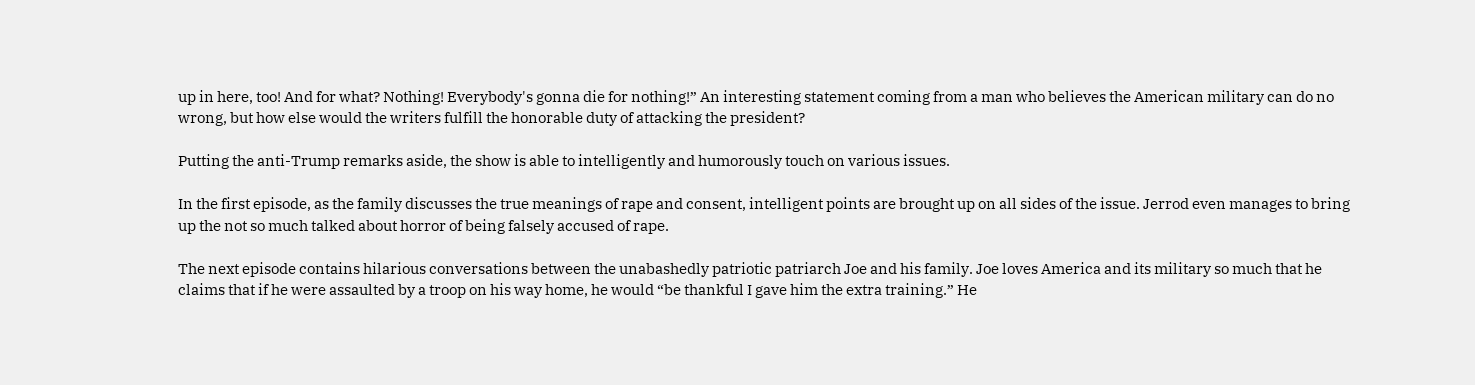up in here, too! And for what? Nothing! Everybody's gonna die for nothing!” An interesting statement coming from a man who believes the American military can do no wrong, but how else would the writers fulfill the honorable duty of attacking the president?

Putting the anti-Trump remarks aside, the show is able to intelligently and humorously touch on various issues.

In the first episode, as the family discusses the true meanings of rape and consent, intelligent points are brought up on all sides of the issue. Jerrod even manages to bring up the not so much talked about horror of being falsely accused of rape.

The next episode contains hilarious conversations between the unabashedly patriotic patriarch Joe and his family. Joe loves America and its military so much that he claims that if he were assaulted by a troop on his way home, he would “be thankful I gave him the extra training.” He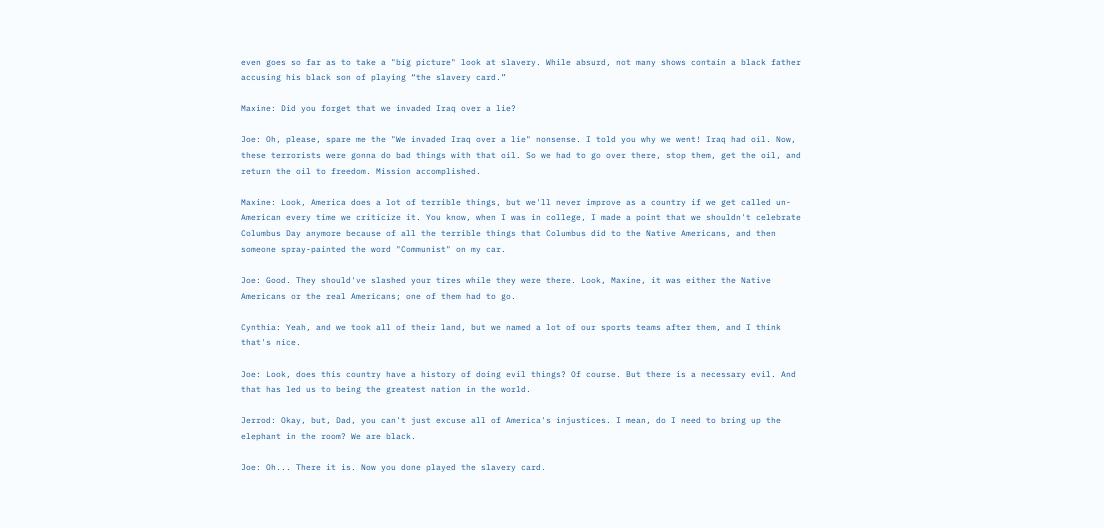even goes so far as to take a "big picture" look at slavery. While absurd, not many shows contain a black father accusing his black son of playing “the slavery card.”

Maxine: Did you forget that we invaded Iraq over a lie?

Joe: Oh, please, spare me the "We invaded Iraq over a lie" nonsense. I told you why we went! Iraq had oil. Now, these terrorists were gonna do bad things with that oil. So we had to go over there, stop them, get the oil, and return the oil to freedom. Mission accomplished.

Maxine: Look, America does a lot of terrible things, but we'll never improve as a country if we get called un-American every time we criticize it. You know, when I was in college, I made a point that we shouldn't celebrate Columbus Day anymore because of all the terrible things that Columbus did to the Native Americans, and then someone spray-painted the word "Communist" on my car.

Joe: Good. They should've slashed your tires while they were there. Look, Maxine, it was either the Native Americans or the real Americans; one of them had to go.

Cynthia: Yeah, and we took all of their land, but we named a lot of our sports teams after them, and I think that's nice.

Joe: Look, does this country have a history of doing evil things? Of course. But there is a necessary evil. And that has led us to being the greatest nation in the world.

Jerrod: Okay, but, Dad, you can't just excuse all of America's injustices. I mean, do I need to bring up the elephant in the room? We are black.

Joe: Oh... There it is. Now you done played the slavery card.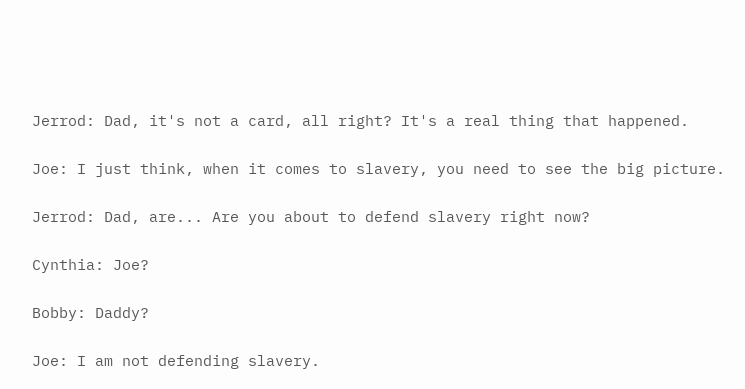Jerrod: Dad, it's not a card, all right? It's a real thing that happened.

Joe: I just think, when it comes to slavery, you need to see the big picture.

Jerrod: Dad, are... Are you about to defend slavery right now?

Cynthia: Joe?

Bobby: Daddy?

Joe: I am not defending slavery.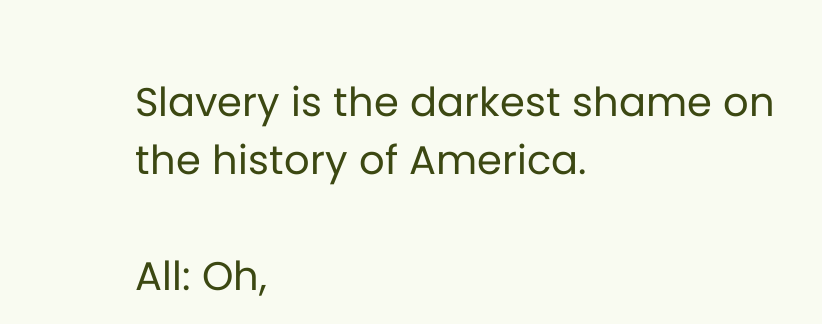Slavery is the darkest shame on the history of America.

All: Oh,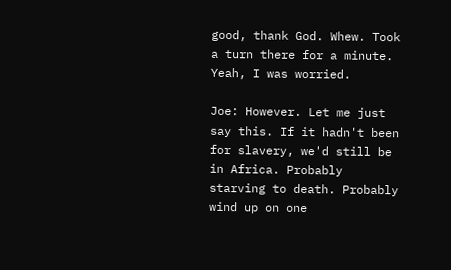good, thank God. Whew. Took a turn there for a minute. Yeah, I was worried.

Joe: However. Let me just say this. If it hadn't been for slavery, we'd still be in Africa. Probably starving to death. Probably wind up on one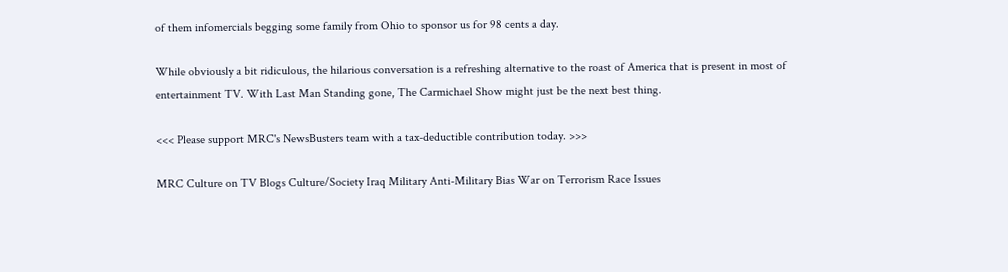of them infomercials begging some family from Ohio to sponsor us for 98 cents a day.

While obviously a bit ridiculous, the hilarious conversation is a refreshing alternative to the roast of America that is present in most of entertainment TV. With Last Man Standing gone, The Carmichael Show might just be the next best thing.

<<< Please support MRC's NewsBusters team with a tax-deductible contribution today. >>>

MRC Culture on TV Blogs Culture/Society Iraq Military Anti-Military Bias War on Terrorism Race Issues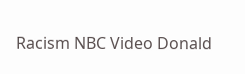Racism NBC Video Donald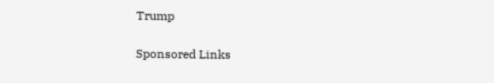Trump

Sponsored Links